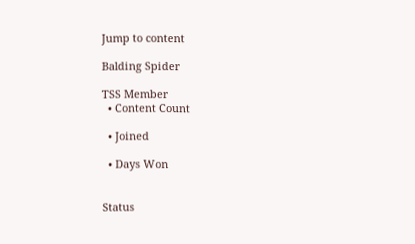Jump to content

Balding Spider

TSS Member
  • Content Count

  • Joined

  • Days Won


Status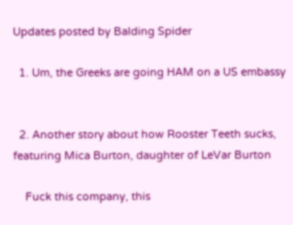Updates posted by Balding Spider

  1. Um, the Greeks are going HAM on a US embassy


  2. Another story about how Rooster Teeth sucks, featuring Mica Burton, daughter of LeVar Burton

    Fuck this company, this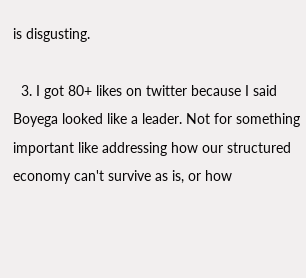is disgusting.

  3. I got 80+ likes on twitter because I said Boyega looked like a leader. Not for something important like addressing how our structured economy can't survive as is, or how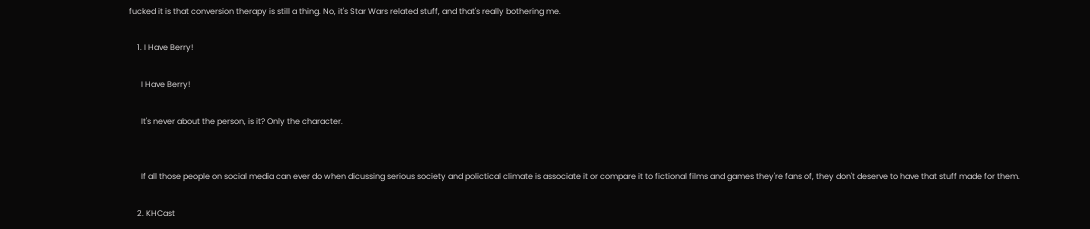fucked it is that conversion therapy is still a thing. No, it's Star Wars related stuff, and that's really bothering me.

    1. I Have Berry!

      I Have Berry!

      It's never about the person, is it? Only the character.


      If all those people on social media can ever do when dicussing serious society and polictical climate is associate it or compare it to fictional films and games they're fans of, they don't deserve to have that stuff made for them.

    2. KHCast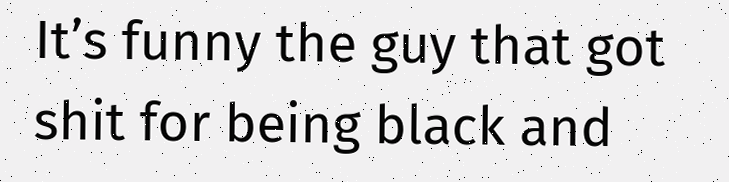It’s funny the guy that got shit for being black and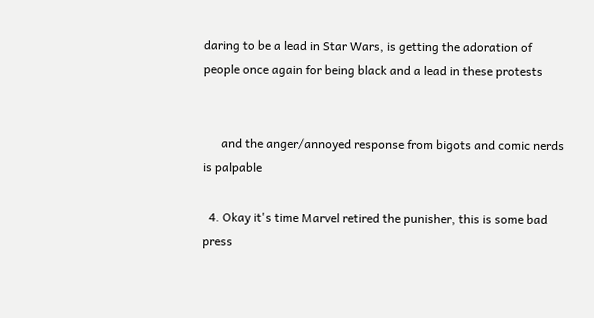daring to be a lead in Star Wars, is getting the adoration of people once again for being black and a lead in these protests


      and the anger/annoyed response from bigots and comic nerds is palpable

  4. Okay it's time Marvel retired the punisher, this is some bad press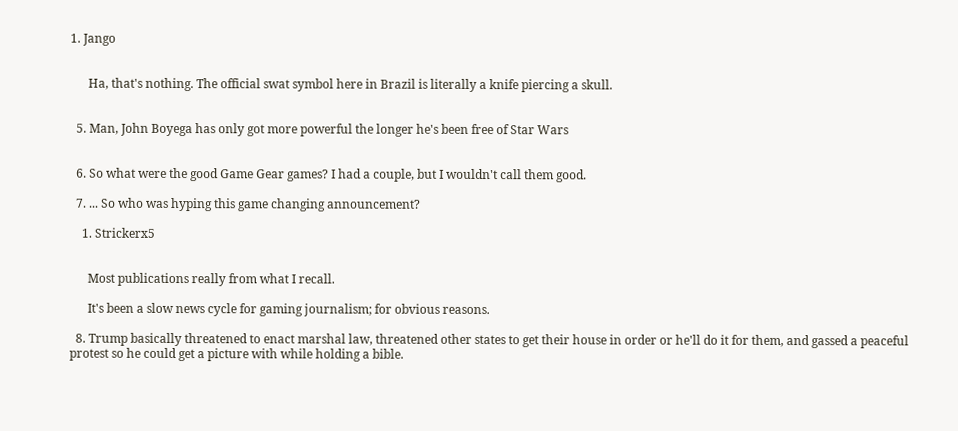1. Jango


      Ha, that's nothing. The official swat symbol here in Brazil is literally a knife piercing a skull.


  5. Man, John Boyega has only got more powerful the longer he's been free of Star Wars


  6. So what were the good Game Gear games? I had a couple, but I wouldn't call them good.

  7. ... So who was hyping this game changing announcement?

    1. Strickerx5


      Most publications really from what I recall.

      It's been a slow news cycle for gaming journalism; for obvious reasons.

  8. Trump basically threatened to enact marshal law, threatened other states to get their house in order or he'll do it for them, and gassed a peaceful protest so he could get a picture with while holding a bible.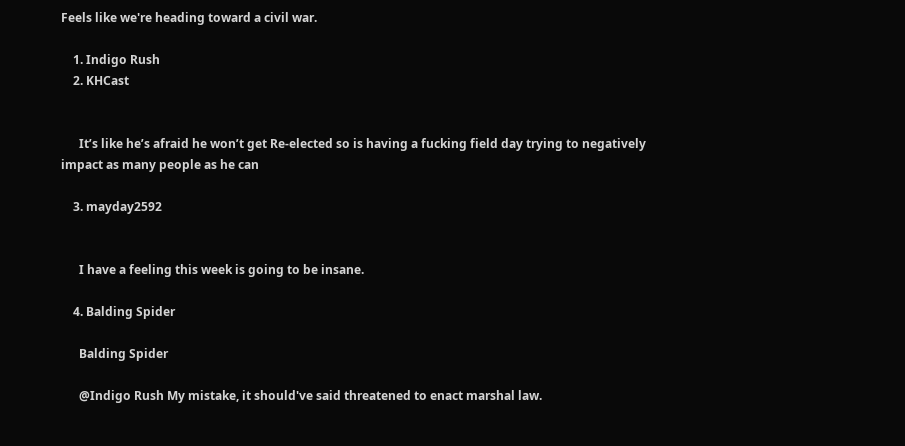Feels like we're heading toward a civil war.

    1. Indigo Rush
    2. KHCast


      It’s like he’s afraid he won’t get Re-elected so is having a fucking field day trying to negatively impact as many people as he can

    3. mayday2592


      I have a feeling this week is going to be insane.

    4. Balding Spider

      Balding Spider

      @Indigo Rush My mistake, it should've said threatened to enact marshal law.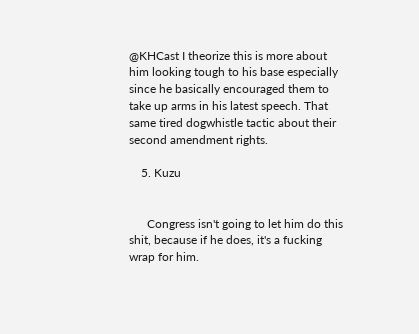@KHCast I theorize this is more about him looking tough to his base especially since he basically encouraged them to take up arms in his latest speech. That same tired dogwhistle tactic about their second amendment rights.

    5. Kuzu


      Congress isn't going to let him do this shit, because if he does, it's a fucking wrap for him.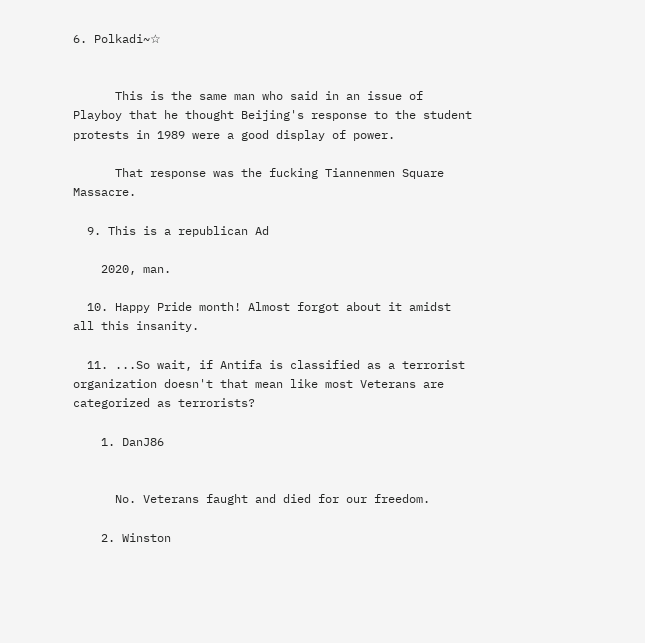6. Polkadi~☆


      This is the same man who said in an issue of Playboy that he thought Beijing's response to the student protests in 1989 were a good display of power.

      That response was the fucking Tiannenmen Square Massacre.

  9. This is a republican Ad

    2020, man.

  10. Happy Pride month! Almost forgot about it amidst all this insanity.

  11. ...So wait, if Antifa is classified as a terrorist organization doesn't that mean like most Veterans are categorized as terrorists?

    1. DanJ86


      No. Veterans faught and died for our freedom.

    2. Winston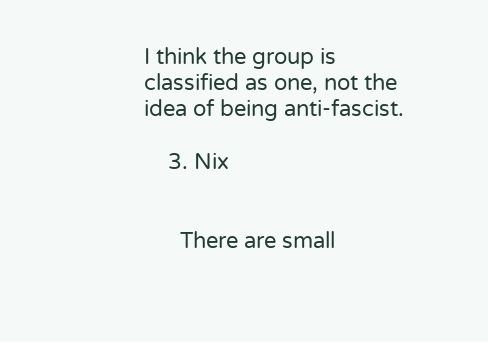I think the group is classified as one, not the idea of being anti-fascist.

    3. Nix


      There are small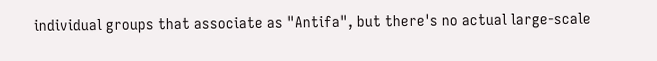individual groups that associate as "Antifa", but there's no actual large-scale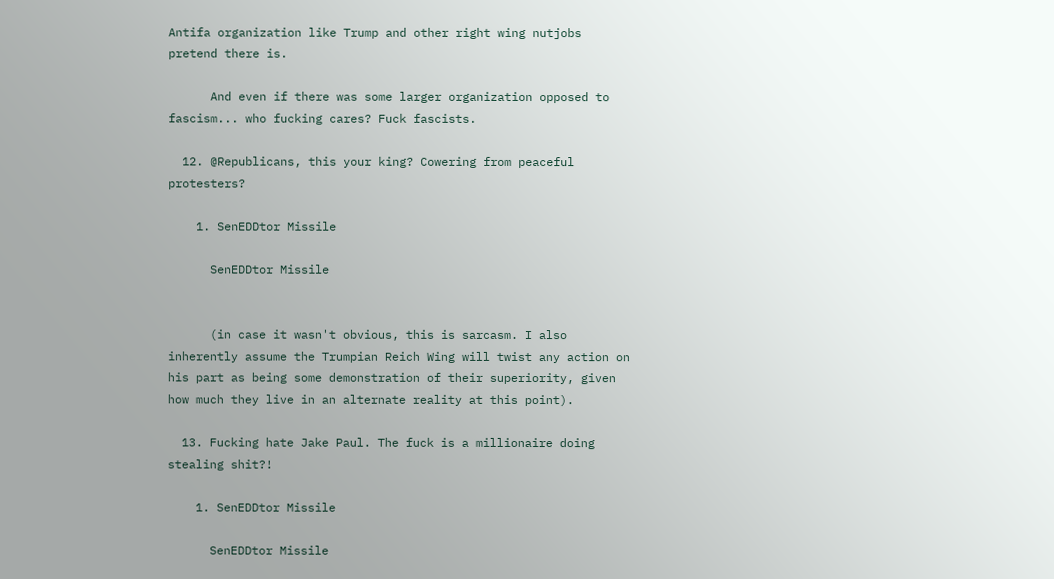Antifa organization like Trump and other right wing nutjobs pretend there is.

      And even if there was some larger organization opposed to fascism... who fucking cares? Fuck fascists.

  12. @Republicans, this your king? Cowering from peaceful protesters?

    1. SenEDDtor Missile

      SenEDDtor Missile


      (in case it wasn't obvious, this is sarcasm. I also inherently assume the Trumpian Reich Wing will twist any action on his part as being some demonstration of their superiority, given how much they live in an alternate reality at this point).

  13. Fucking hate Jake Paul. The fuck is a millionaire doing stealing shit?!

    1. SenEDDtor Missile

      SenEDDtor Missile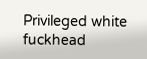Privileged white fuckhead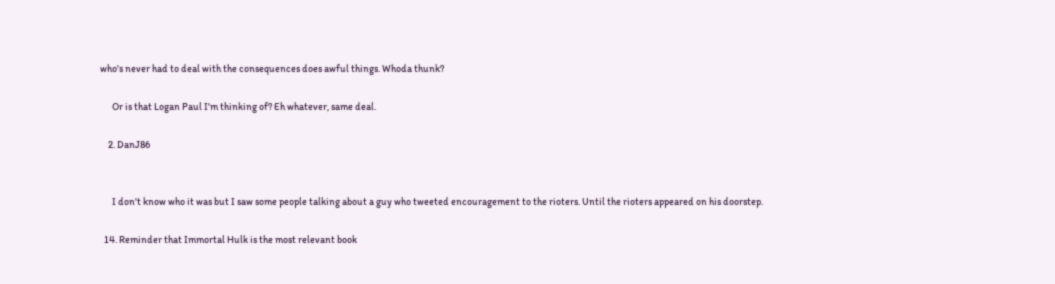who's never had to deal with the consequences does awful things. Whoda thunk?

      Or is that Logan Paul I'm thinking of? Eh whatever, same deal.

    2. DanJ86


      I don't know who it was but I saw some people talking about a guy who tweeted encouragement to the rioters. Until the rioters appeared on his doorstep.

  14. Reminder that Immortal Hulk is the most relevant book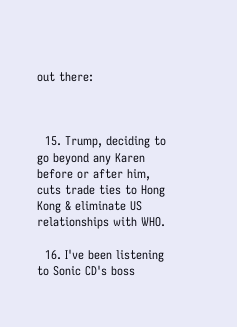out there:



  15. Trump, deciding to go beyond any Karen before or after him, cuts trade ties to Hong Kong & eliminate US relationships with WHO.

  16. I've been listening to Sonic CD's boss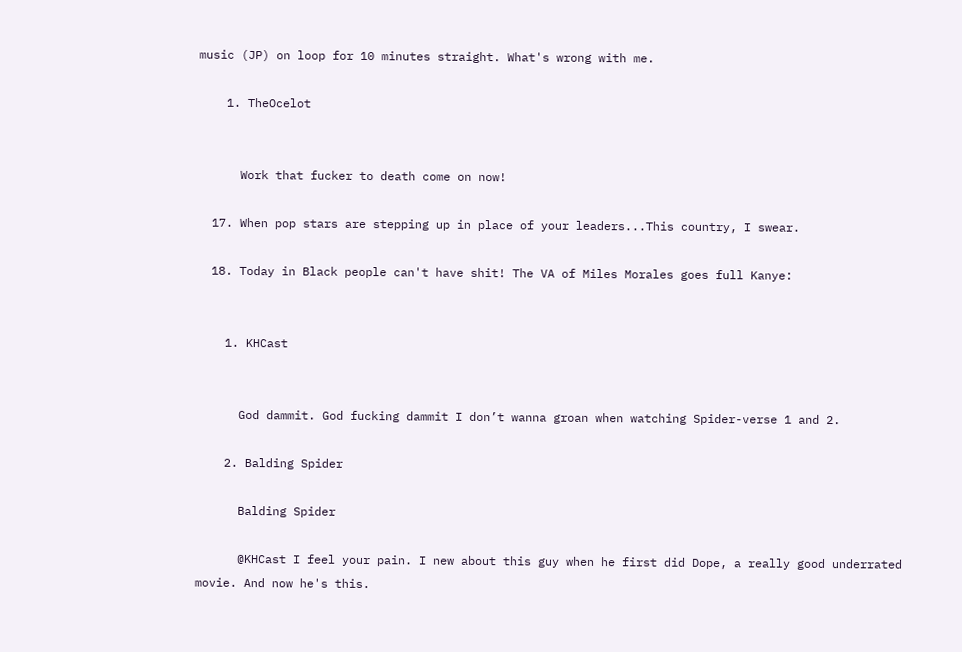music (JP) on loop for 10 minutes straight. What's wrong with me.

    1. TheOcelot


      Work that fucker to death come on now!

  17. When pop stars are stepping up in place of your leaders...This country, I swear.

  18. Today in Black people can't have shit! The VA of Miles Morales goes full Kanye:


    1. KHCast


      God dammit. God fucking dammit I don’t wanna groan when watching Spider-verse 1 and 2.

    2. Balding Spider

      Balding Spider

      @KHCast I feel your pain. I new about this guy when he first did Dope, a really good underrated movie. And now he's this.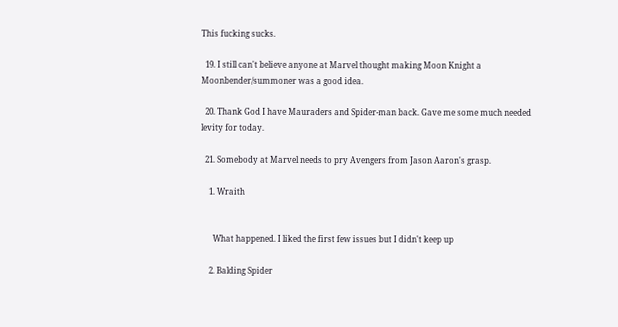This fucking sucks.

  19. I still can't believe anyone at Marvel thought making Moon Knight a Moonbender/summoner was a good idea.

  20. Thank God I have Mauraders and Spider-man back. Gave me some much needed levity for today.

  21. Somebody at Marvel needs to pry Avengers from Jason Aaron's grasp.

    1. Wraith


      What happened. I liked the first few issues but I didn't keep up

    2. Balding Spider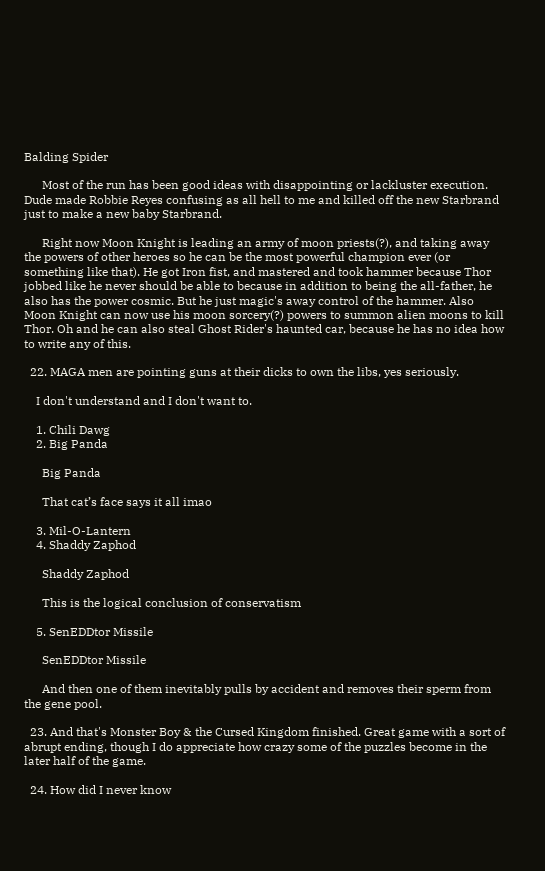Balding Spider

      Most of the run has been good ideas with disappointing or lackluster execution. Dude made Robbie Reyes confusing as all hell to me and killed off the new Starbrand just to make a new baby Starbrand.

      Right now Moon Knight is leading an army of moon priests(?), and taking away the powers of other heroes so he can be the most powerful champion ever (or something like that). He got Iron fist, and mastered and took hammer because Thor jobbed like he never should be able to because in addition to being the all-father, he also has the power cosmic. But he just magic's away control of the hammer. Also Moon Knight can now use his moon sorcery(?) powers to summon alien moons to kill Thor. Oh and he can also steal Ghost Rider's haunted car, because he has no idea how to write any of this.

  22. MAGA men are pointing guns at their dicks to own the libs, yes seriously.

    I don't understand and I don't want to.

    1. Chili Dawg
    2. Big Panda

      Big Panda

      That cat’s face says it all imao

    3. Mil-O-Lantern
    4. Shaddy Zaphod

      Shaddy Zaphod

      This is the logical conclusion of conservatism

    5. SenEDDtor Missile

      SenEDDtor Missile

      And then one of them inevitably pulls by accident and removes their sperm from the gene pool.

  23. And that's Monster Boy & the Cursed Kingdom finished. Great game with a sort of abrupt ending, though I do appreciate how crazy some of the puzzles become in the later half of the game.

  24. How did I never know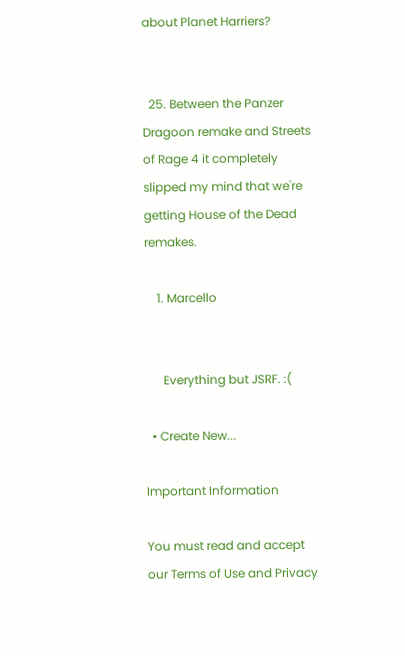about Planet Harriers?


  25. Between the Panzer Dragoon remake and Streets of Rage 4 it completely slipped my mind that we're getting House of the Dead remakes.

    1. Marcello


      Everything but JSRF. :(

  • Create New...

Important Information

You must read and accept our Terms of Use and Privacy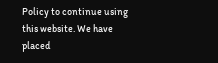Policy to continue using this website. We have placed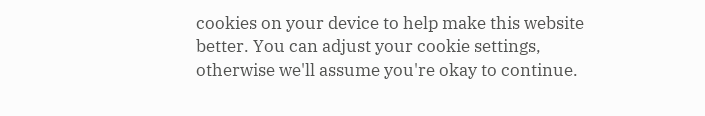cookies on your device to help make this website better. You can adjust your cookie settings, otherwise we'll assume you're okay to continue.